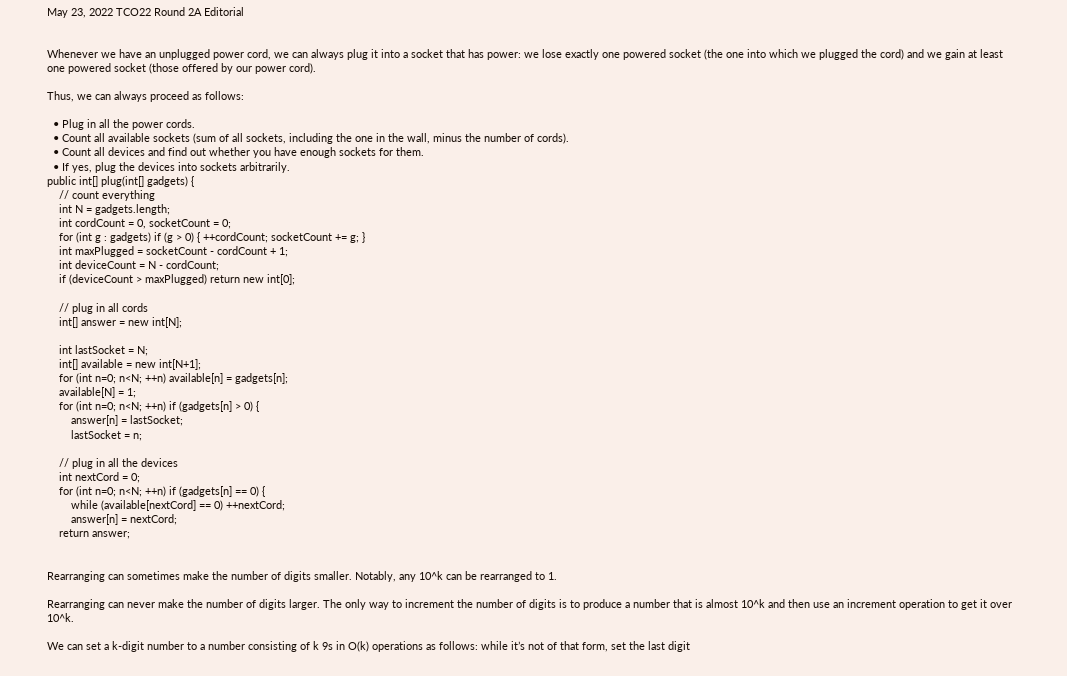May 23, 2022 TCO22 Round 2A Editorial


Whenever we have an unplugged power cord, we can always plug it into a socket that has power: we lose exactly one powered socket (the one into which we plugged the cord) and we gain at least one powered socket (those offered by our power cord).

Thus, we can always proceed as follows:

  • Plug in all the power cords.
  • Count all available sockets (sum of all sockets, including the one in the wall, minus the number of cords).
  • Count all devices and find out whether you have enough sockets for them.
  • If yes, plug the devices into sockets arbitrarily.
public int[] plug(int[] gadgets) {
    // count everything
    int N = gadgets.length;
    int cordCount = 0, socketCount = 0;
    for (int g : gadgets) if (g > 0) { ++cordCount; socketCount += g; }
    int maxPlugged = socketCount - cordCount + 1;
    int deviceCount = N - cordCount;
    if (deviceCount > maxPlugged) return new int[0];

    // plug in all cords
    int[] answer = new int[N];

    int lastSocket = N;
    int[] available = new int[N+1];
    for (int n=0; n<N; ++n) available[n] = gadgets[n];
    available[N] = 1;
    for (int n=0; n<N; ++n) if (gadgets[n] > 0) {
        answer[n] = lastSocket;
        lastSocket = n;

    // plug in all the devices
    int nextCord = 0;
    for (int n=0; n<N; ++n) if (gadgets[n] == 0) {
        while (available[nextCord] == 0) ++nextCord;
        answer[n] = nextCord;
    return answer;


Rearranging can sometimes make the number of digits smaller. Notably, any 10^k can be rearranged to 1.

Rearranging can never make the number of digits larger. The only way to increment the number of digits is to produce a number that is almost 10^k and then use an increment operation to get it over 10^k.

We can set a k-digit number to a number consisting of k 9s in O(k) operations as follows: while it’s not of that form, set the last digit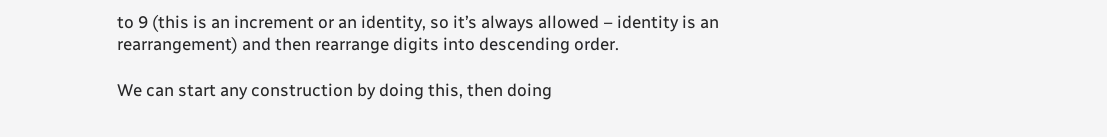to 9 (this is an increment or an identity, so it’s always allowed – identity is an rearrangement) and then rearrange digits into descending order.

We can start any construction by doing this, then doing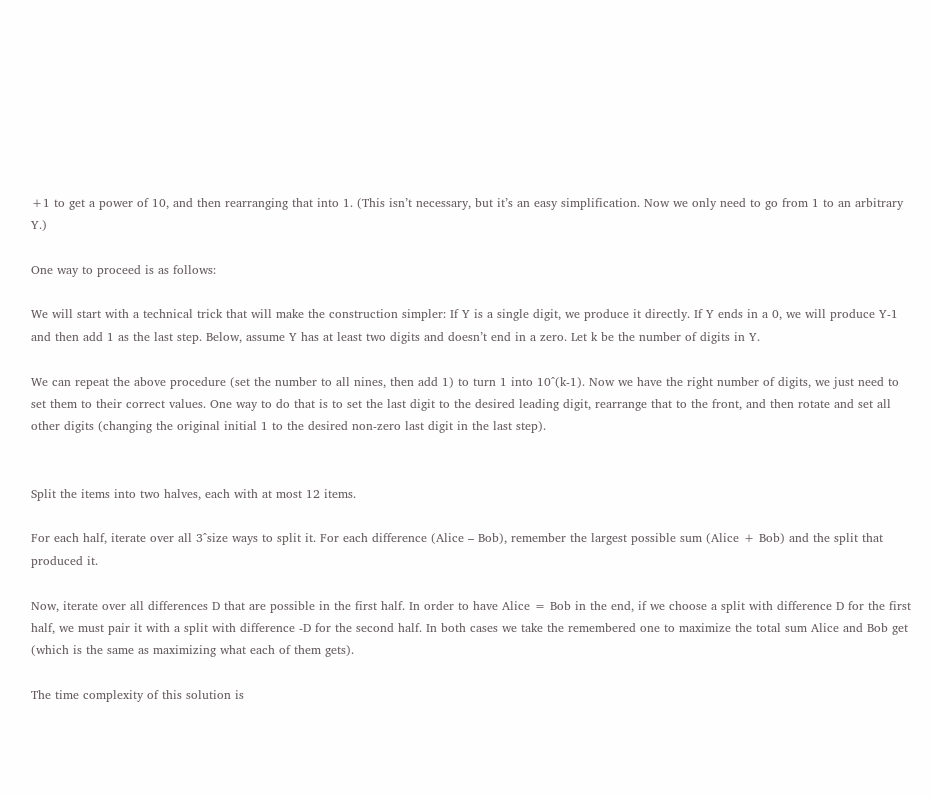+1 to get a power of 10, and then rearranging that into 1. (This isn’t necessary, but it’s an easy simplification. Now we only need to go from 1 to an arbitrary Y.)

One way to proceed is as follows:

We will start with a technical trick that will make the construction simpler: If Y is a single digit, we produce it directly. If Y ends in a 0, we will produce Y-1 and then add 1 as the last step. Below, assume Y has at least two digits and doesn’t end in a zero. Let k be the number of digits in Y.

We can repeat the above procedure (set the number to all nines, then add 1) to turn 1 into 10^(k-1). Now we have the right number of digits, we just need to set them to their correct values. One way to do that is to set the last digit to the desired leading digit, rearrange that to the front, and then rotate and set all other digits (changing the original initial 1 to the desired non-zero last digit in the last step).


Split the items into two halves, each with at most 12 items.

For each half, iterate over all 3^size ways to split it. For each difference (Alice – Bob), remember the largest possible sum (Alice + Bob) and the split that produced it.

Now, iterate over all differences D that are possible in the first half. In order to have Alice = Bob in the end, if we choose a split with difference D for the first half, we must pair it with a split with difference -D for the second half. In both cases we take the remembered one to maximize the total sum Alice and Bob get (which is the same as maximizing what each of them gets).

The time complexity of this solution is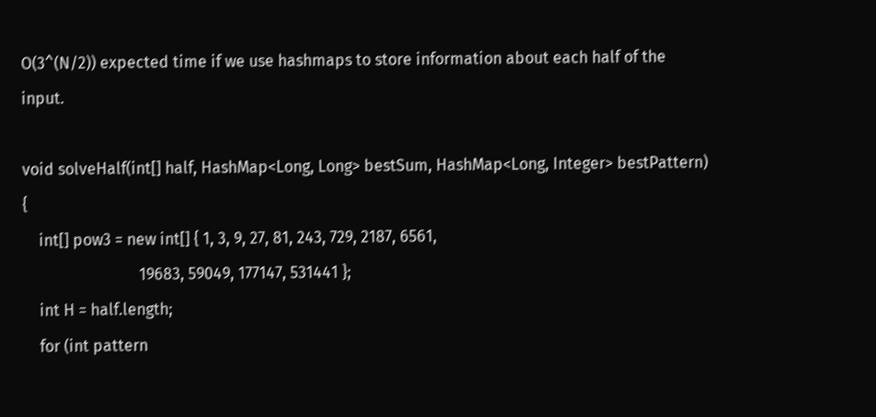O(3^(N/2)) expected time if we use hashmaps to store information about each half of the input.

void solveHalf(int[] half, HashMap<Long, Long> bestSum, HashMap<Long, Integer> bestPattern) {
    int[] pow3 = new int[] { 1, 3, 9, 27, 81, 243, 729, 2187, 6561,
                             19683, 59049, 177147, 531441 };
    int H = half.length;
    for (int pattern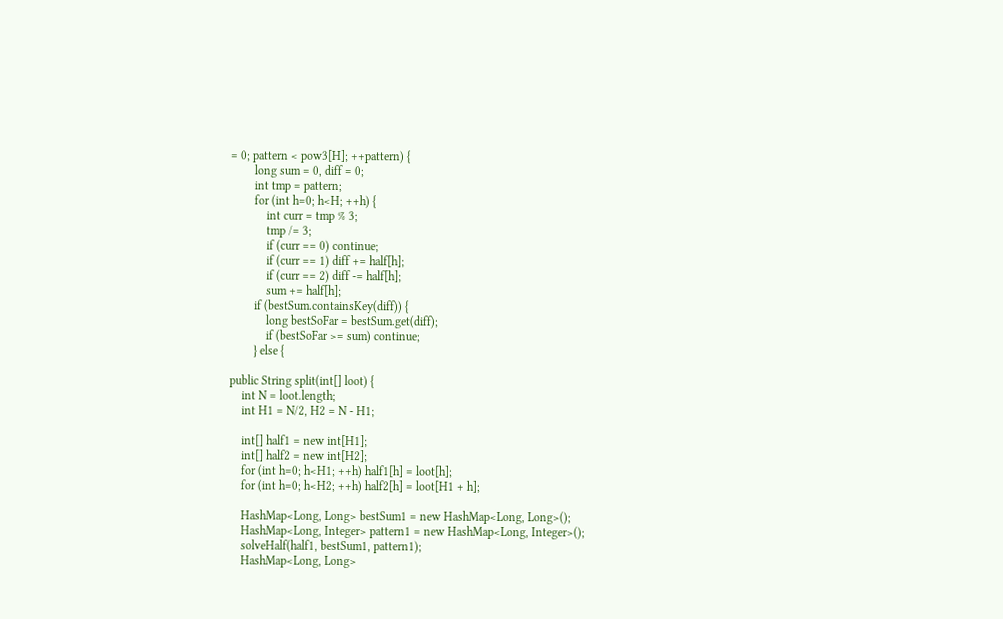= 0; pattern < pow3[H]; ++pattern) {
        long sum = 0, diff = 0;
        int tmp = pattern;
        for (int h=0; h<H; ++h) {
            int curr = tmp % 3;
            tmp /= 3;
            if (curr == 0) continue;
            if (curr == 1) diff += half[h];
            if (curr == 2) diff -= half[h];
            sum += half[h];
        if (bestSum.containsKey(diff)) {
            long bestSoFar = bestSum.get(diff);
            if (bestSoFar >= sum) continue;
        } else {

public String split(int[] loot) {
    int N = loot.length;
    int H1 = N/2, H2 = N - H1;

    int[] half1 = new int[H1];
    int[] half2 = new int[H2];
    for (int h=0; h<H1; ++h) half1[h] = loot[h];
    for (int h=0; h<H2; ++h) half2[h] = loot[H1 + h];

    HashMap<Long, Long> bestSum1 = new HashMap<Long, Long>();
    HashMap<Long, Integer> pattern1 = new HashMap<Long, Integer>();
    solveHalf(half1, bestSum1, pattern1);
    HashMap<Long, Long>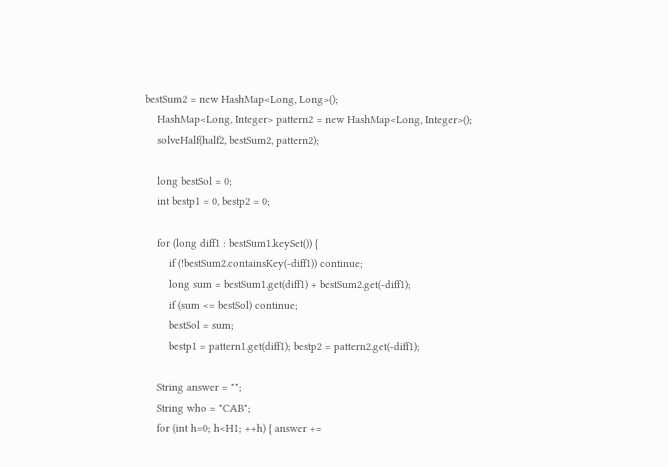bestSum2 = new HashMap<Long, Long>();
    HashMap<Long, Integer> pattern2 = new HashMap<Long, Integer>();
    solveHalf(half2, bestSum2, pattern2);

    long bestSol = 0;
    int bestp1 = 0, bestp2 = 0;

    for (long diff1 : bestSum1.keySet()) {
        if (!bestSum2.containsKey(-diff1)) continue;
        long sum = bestSum1.get(diff1) + bestSum2.get(-diff1);
        if (sum <= bestSol) continue;
        bestSol = sum;
        bestp1 = pattern1.get(diff1); bestp2 = pattern2.get(-diff1);

    String answer = "";
    String who = "CAB";
    for (int h=0; h<H1; ++h) { answer +=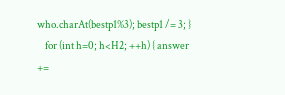who.charAt(bestp1%3); bestp1 /= 3; }
    for (int h=0; h<H2; ++h) { answer +=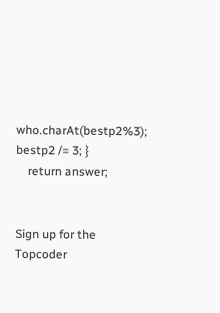who.charAt(bestp2%3); bestp2 /= 3; }
    return answer;


Sign up for the Topcoder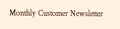Monthly Customer Newsletter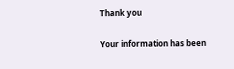Thank you

Your information has been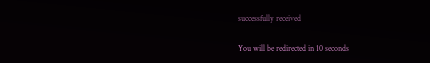successfully received

You will be redirected in 10 seconds